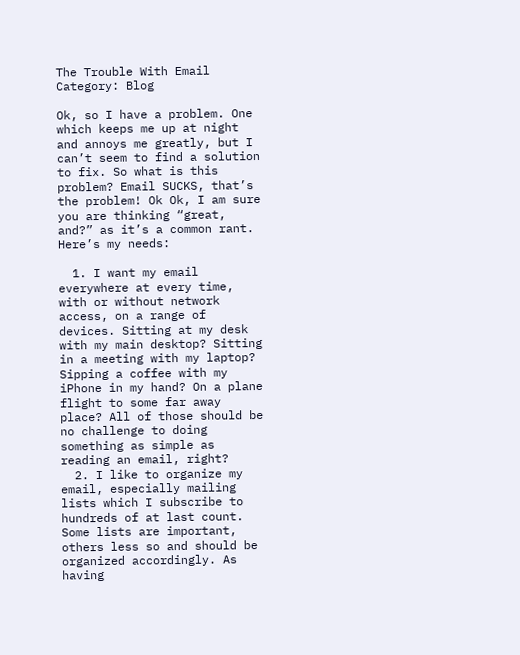The Trouble With Email
Category: Blog

Ok, so I have a problem. One which keeps me up at night and annoys me greatly, but I can’t seem to find a solution to fix. So what is this problem? Email SUCKS, that’s the problem! Ok Ok, I am sure you are thinking “great, and?” as it’s a common rant. Here’s my needs:

  1. I want my email everywhere at every time, with or without network access, on a range of devices. Sitting at my desk with my main desktop? Sitting in a meeting with my laptop? Sipping a coffee with my iPhone in my hand? On a plane flight to some far away place? All of those should be no challenge to doing something as simple as reading an email, right?
  2. I like to organize my email, especially mailing lists which I subscribe to hundreds of at last count. Some lists are important, others less so and should be organized accordingly. As having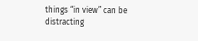things “in view” can be distracting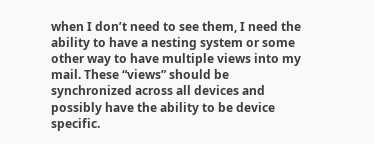when I don’t need to see them, I need the ability to have a nesting system or some other way to have multiple views into my mail. These “views” should be synchronized across all devices and possibly have the ability to be device specific.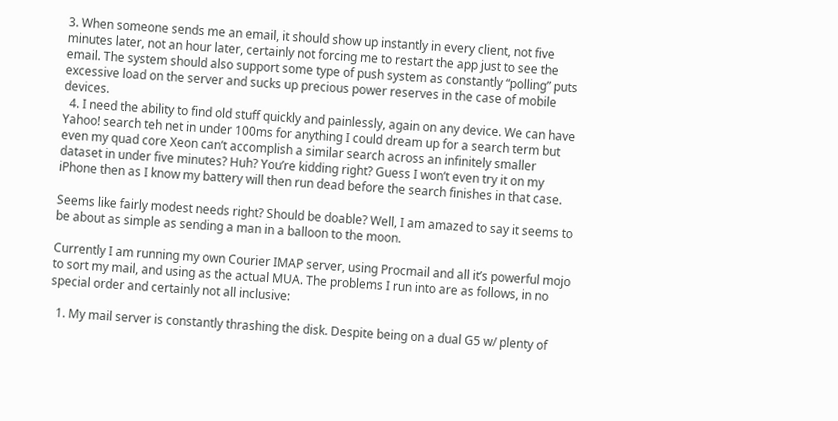3. When someone sends me an email, it should show up instantly in every client, not five minutes later, not an hour later, certainly not forcing me to restart the app just to see the email. The system should also support some type of push system as constantly “polling” puts excessive load on the server and sucks up precious power reserves in the case of mobile devices.
  4. I need the ability to find old stuff quickly and painlessly, again on any device. We can have Yahoo! search teh net in under 100ms for anything I could dream up for a search term but even my quad core Xeon can’t accomplish a similar search across an infinitely smaller dataset in under five minutes? Huh? You’re kidding right? Guess I won’t even try it on my iPhone then as I know my battery will then run dead before the search finishes in that case.

Seems like fairly modest needs right? Should be doable? Well, I am amazed to say it seems to be about as simple as sending a man in a balloon to the moon.

Currently I am running my own Courier IMAP server, using Procmail and all it’s powerful mojo to sort my mail, and using as the actual MUA. The problems I run into are as follows, in no special order and certainly not all inclusive:

  1. My mail server is constantly thrashing the disk. Despite being on a dual G5 w/ plenty of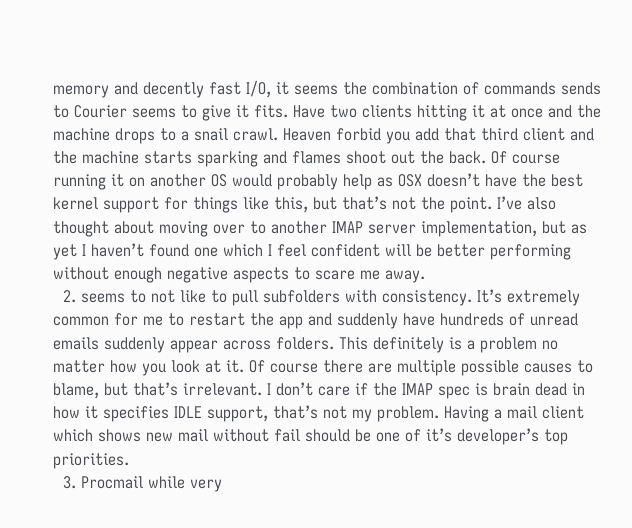memory and decently fast I/O, it seems the combination of commands sends to Courier seems to give it fits. Have two clients hitting it at once and the machine drops to a snail crawl. Heaven forbid you add that third client and the machine starts sparking and flames shoot out the back. Of course running it on another OS would probably help as OSX doesn’t have the best kernel support for things like this, but that’s not the point. I’ve also thought about moving over to another IMAP server implementation, but as yet I haven’t found one which I feel confident will be better performing without enough negative aspects to scare me away.
  2. seems to not like to pull subfolders with consistency. It’s extremely common for me to restart the app and suddenly have hundreds of unread emails suddenly appear across folders. This definitely is a problem no matter how you look at it. Of course there are multiple possible causes to blame, but that’s irrelevant. I don’t care if the IMAP spec is brain dead in how it specifies IDLE support, that’s not my problem. Having a mail client which shows new mail without fail should be one of it’s developer’s top priorities.
  3. Procmail while very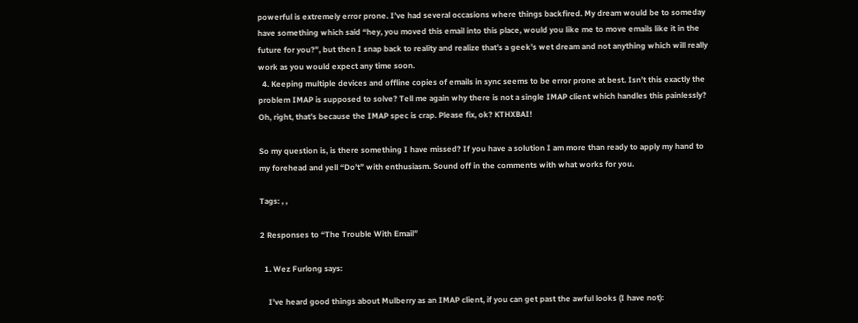powerful is extremely error prone. I’ve had several occasions where things backfired. My dream would be to someday have something which said “hey, you moved this email into this place, would you like me to move emails like it in the future for you?”, but then I snap back to reality and realize that’s a geek’s wet dream and not anything which will really work as you would expect any time soon.
  4. Keeping multiple devices and offline copies of emails in sync seems to be error prone at best. Isn’t this exactly the problem IMAP is supposed to solve? Tell me again why there is not a single IMAP client which handles this painlessly? Oh, right, that’s because the IMAP spec is crap. Please fix, ok? KTHXBAI!

So my question is, is there something I have missed? If you have a solution I am more than ready to apply my hand to my forehead and yell “Do’t” with enthusiasm. Sound off in the comments with what works for you.

Tags: , ,

2 Responses to “The Trouble With Email”

  1. Wez Furlong says:

    I’ve heard good things about Mulberry as an IMAP client, if you can get past the awful looks (I have not):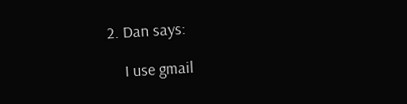2. Dan says:

    I use gmail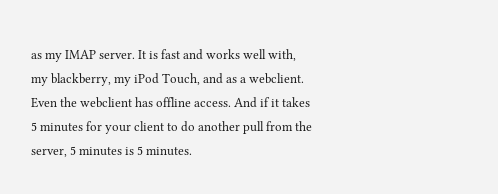as my IMAP server. It is fast and works well with, my blackberry, my iPod Touch, and as a webclient. Even the webclient has offline access. And if it takes 5 minutes for your client to do another pull from the server, 5 minutes is 5 minutes.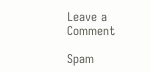Leave a Comment

Spam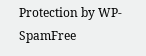Protection by WP-SpamFree